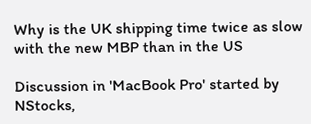Why is the UK shipping time twice as slow with the new MBP than in the US

Discussion in 'MacBook Pro' started by NStocks,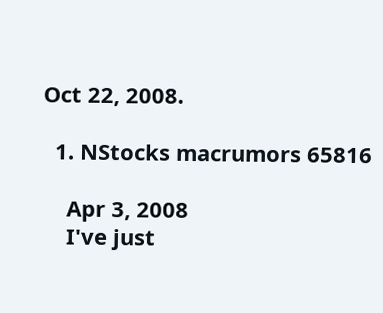Oct 22, 2008.

  1. NStocks macrumors 65816

    Apr 3, 2008
    I've just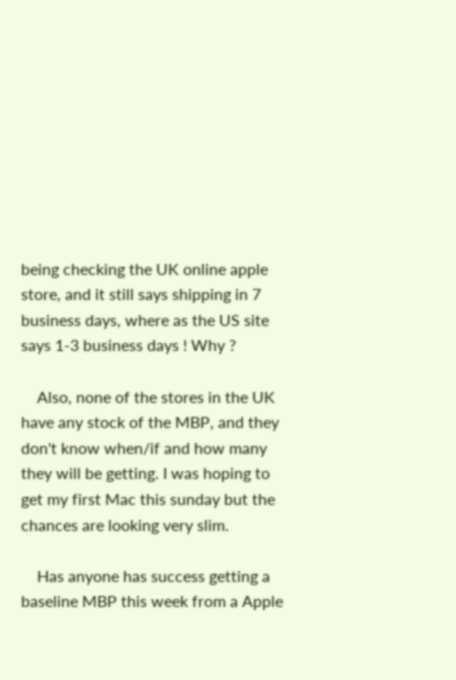being checking the UK online apple store, and it still says shipping in 7 business days, where as the US site says 1-3 business days ! Why ?

    Also, none of the stores in the UK have any stock of the MBP, and they don't know when/if and how many they will be getting. I was hoping to get my first Mac this sunday but the chances are looking very slim.

    Has anyone has success getting a baseline MBP this week from a Apple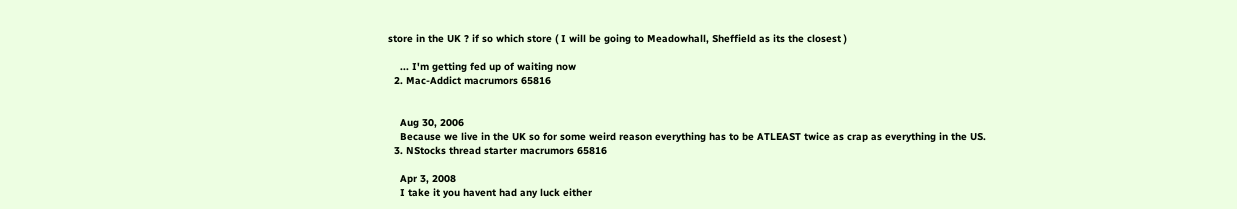store in the UK ? if so which store ( I will be going to Meadowhall, Sheffield as its the closest )

    ... I'm getting fed up of waiting now
  2. Mac-Addict macrumors 65816


    Aug 30, 2006
    Because we live in the UK so for some weird reason everything has to be ATLEAST twice as crap as everything in the US.
  3. NStocks thread starter macrumors 65816

    Apr 3, 2008
    I take it you havent had any luck either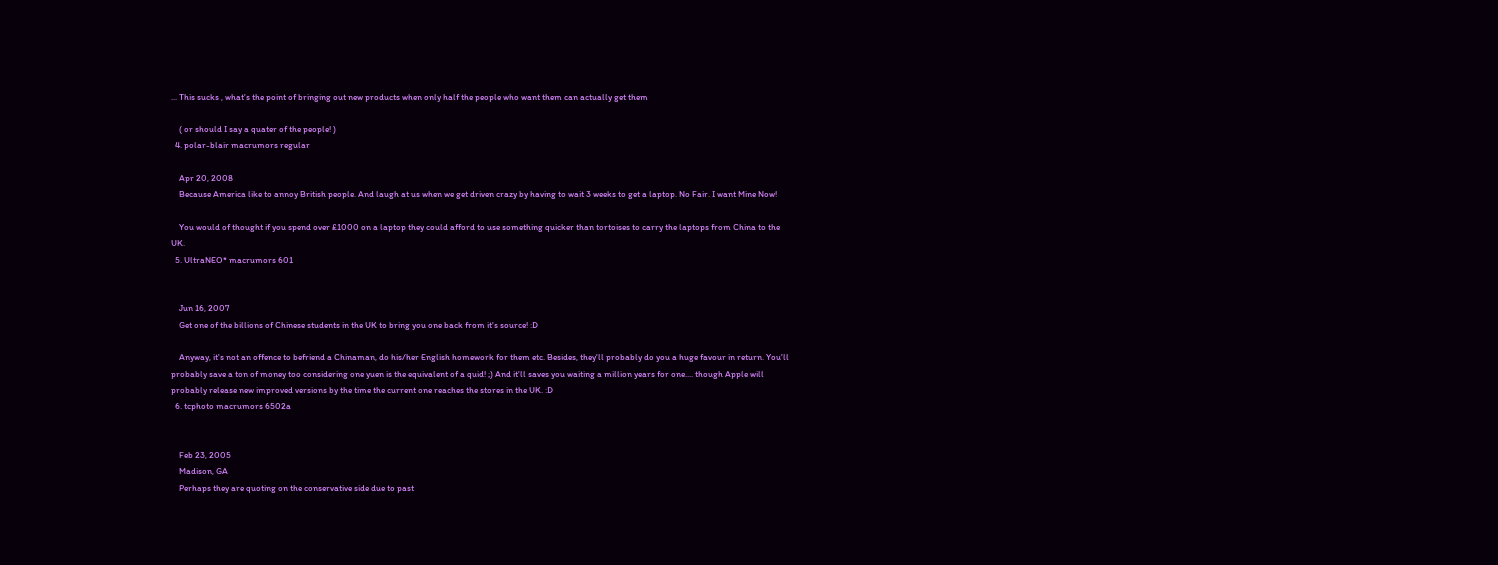... This sucks , what's the point of bringing out new products when only half the people who want them can actually get them

    ( or should I say a quater of the people! )
  4. polar-blair macrumors regular

    Apr 20, 2008
    Because America like to annoy British people. And laugh at us when we get driven crazy by having to wait 3 weeks to get a laptop. No Fair. I want Mine Now!

    You would of thought if you spend over £1000 on a laptop they could afford to use something quicker than tortoises to carry the laptops from China to the UK.
  5. UltraNEO* macrumors 601


    Jun 16, 2007
    Get one of the billions of Chinese students in the UK to bring you one back from it's source! :D

    Anyway, it's not an offence to befriend a Chinaman, do his/her English homework for them etc. Besides, they'll probably do you a huge favour in return. You'll probably save a ton of money too considering one yuen is the equivalent of a quid! ;) And it'll saves you waiting a million years for one.... though Apple will probably release new improved versions by the time the current one reaches the stores in the UK. :D
  6. tcphoto macrumors 6502a


    Feb 23, 2005
    Madison, GA
    Perhaps they are quoting on the conservative side due to past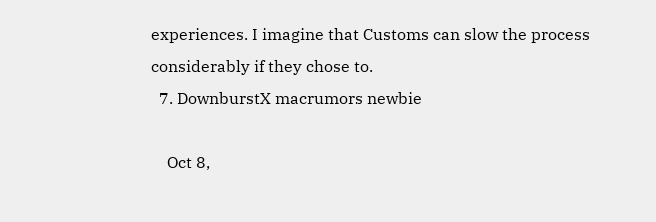experiences. I imagine that Customs can slow the process considerably if they chose to.
  7. DownburstX macrumors newbie

    Oct 8,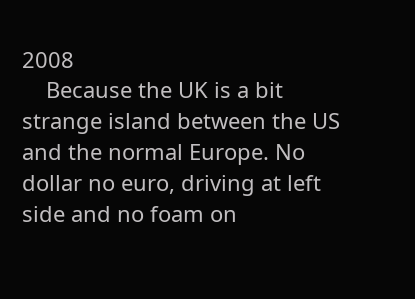2008
    Because the UK is a bit strange island between the US and the normal Europe. No dollar no euro, driving at left side and no foam on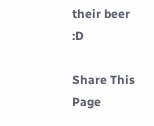their beer :D

Share This Page